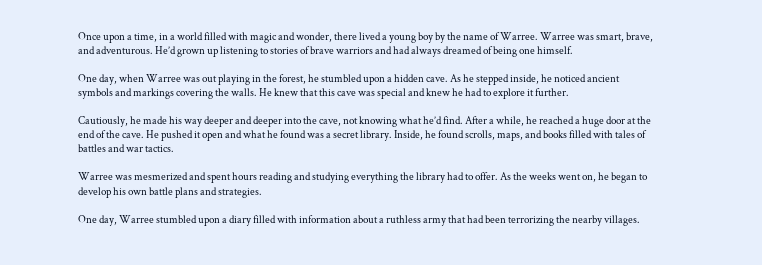Once upon a time, in a world filled with magic and wonder, there lived a young boy by the name of Warree. Warree was smart, brave, and adventurous. He’d grown up listening to stories of brave warriors and had always dreamed of being one himself.

One day, when Warree was out playing in the forest, he stumbled upon a hidden cave. As he stepped inside, he noticed ancient symbols and markings covering the walls. He knew that this cave was special and knew he had to explore it further.

Cautiously, he made his way deeper and deeper into the cave, not knowing what he’d find. After a while, he reached a huge door at the end of the cave. He pushed it open and what he found was a secret library. Inside, he found scrolls, maps, and books filled with tales of battles and war tactics.

Warree was mesmerized and spent hours reading and studying everything the library had to offer. As the weeks went on, he began to develop his own battle plans and strategies.

One day, Warree stumbled upon a diary filled with information about a ruthless army that had been terrorizing the nearby villages.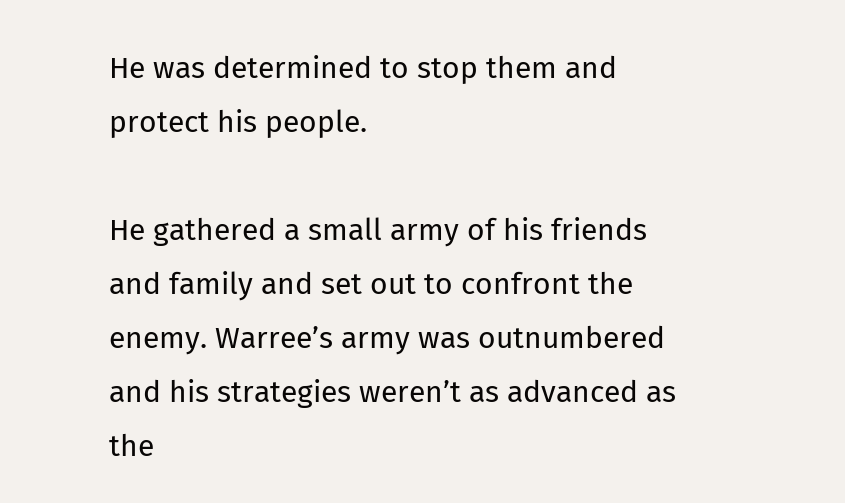He was determined to stop them and protect his people.

He gathered a small army of his friends and family and set out to confront the enemy. Warree’s army was outnumbered and his strategies weren’t as advanced as the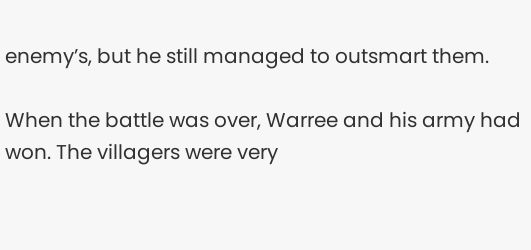enemy’s, but he still managed to outsmart them.

When the battle was over, Warree and his army had won. The villagers were very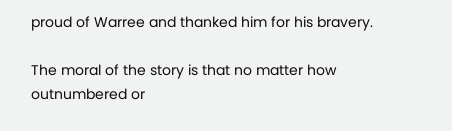proud of Warree and thanked him for his bravery.

The moral of the story is that no matter how outnumbered or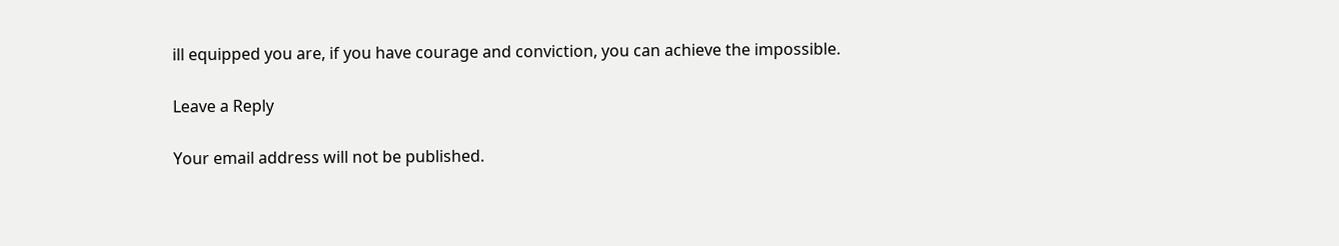ill equipped you are, if you have courage and conviction, you can achieve the impossible.

Leave a Reply

Your email address will not be published.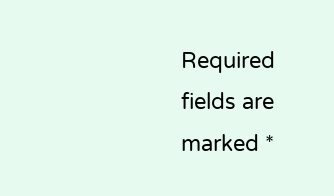Required fields are marked *